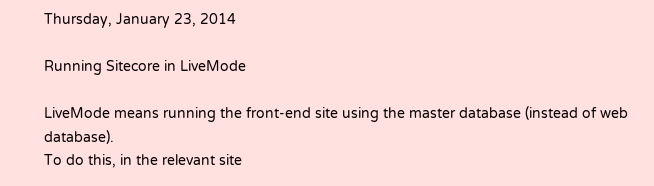Thursday, January 23, 2014

Running Sitecore in LiveMode

LiveMode means running the front-end site using the master database (instead of web database).
To do this, in the relevant site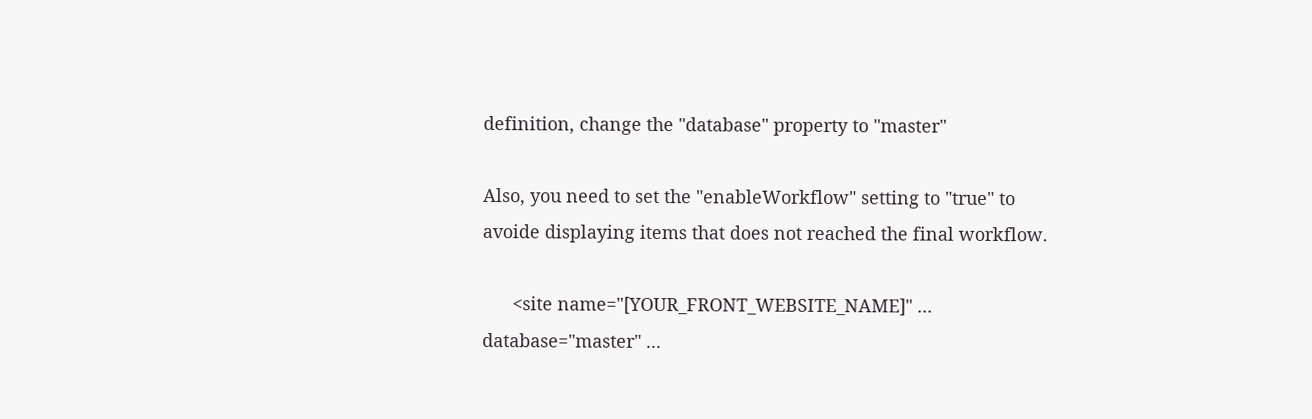definition, change the "database" property to "master"

Also, you need to set the "enableWorkflow" setting to "true" to avoide displaying items that does not reached the final workflow.

      <site name="[YOUR_FRONT_WEBSITE_NAME]" ... database="master" ...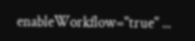enableWorkflow="true" ...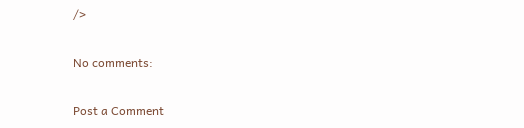/>

No comments:

Post a Comment